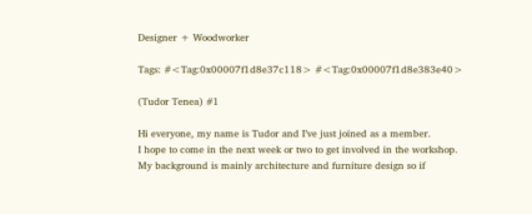Designer + Woodworker

Tags: #<Tag:0x00007f1d8e37c118> #<Tag:0x00007f1d8e383e40>

(Tudor Tenea) #1

Hi everyone, my name is Tudor and I’ve just joined as a member.
I hope to come in the next week or two to get involved in the workshop. My background is mainly architecture and furniture design so if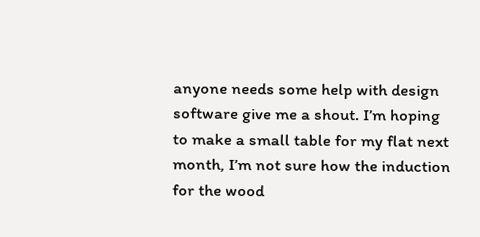anyone needs some help with design software give me a shout. I’m hoping to make a small table for my flat next month, I’m not sure how the induction for the wood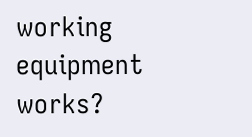working equipment works?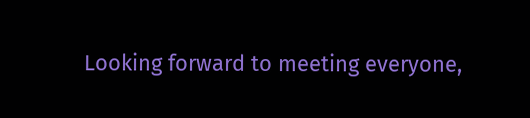Looking forward to meeting everyone,